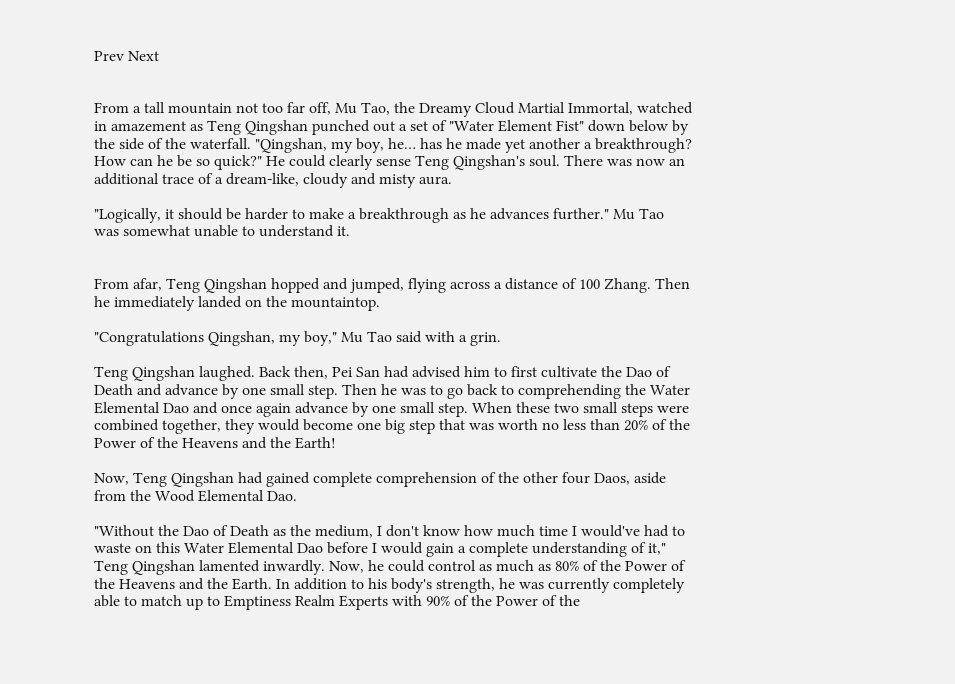Prev Next


From a tall mountain not too far off, Mu Tao, the Dreamy Cloud Martial Immortal, watched in amazement as Teng Qingshan punched out a set of "Water Element Fist" down below by the side of the waterfall. "Qingshan, my boy, he… has he made yet another a breakthrough? How can he be so quick?" He could clearly sense Teng Qingshan's soul. There was now an additional trace of a dream-like, cloudy and misty aura.

"Logically, it should be harder to make a breakthrough as he advances further." Mu Tao was somewhat unable to understand it.


From afar, Teng Qingshan hopped and jumped, flying across a distance of 100 Zhang. Then he immediately landed on the mountaintop.

"Congratulations Qingshan, my boy," Mu Tao said with a grin.

Teng Qingshan laughed. Back then, Pei San had advised him to first cultivate the Dao of Death and advance by one small step. Then he was to go back to comprehending the Water Elemental Dao and once again advance by one small step. When these two small steps were combined together, they would become one big step that was worth no less than 20% of the Power of the Heavens and the Earth!

Now, Teng Qingshan had gained complete comprehension of the other four Daos, aside from the Wood Elemental Dao.

"Without the Dao of Death as the medium, I don't know how much time I would've had to waste on this Water Elemental Dao before I would gain a complete understanding of it," Teng Qingshan lamented inwardly. Now, he could control as much as 80% of the Power of the Heavens and the Earth. In addition to his body's strength, he was currently completely able to match up to Emptiness Realm Experts with 90% of the Power of the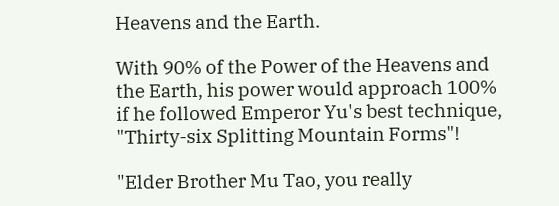Heavens and the Earth.

With 90% of the Power of the Heavens and the Earth, his power would approach 100% if he followed Emperor Yu's best technique, "Thirty-six Splitting Mountain Forms"!

"Elder Brother Mu Tao, you really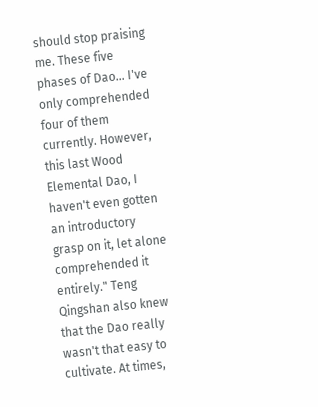should stop praising me. These five phases of Dao… I've only comprehended four of them currently. However, this last Wood Elemental Dao, I haven't even gotten an introductory grasp on it, let alone comprehended it entirely." Teng Qingshan also knew that the Dao really wasn't that easy to cultivate. At times,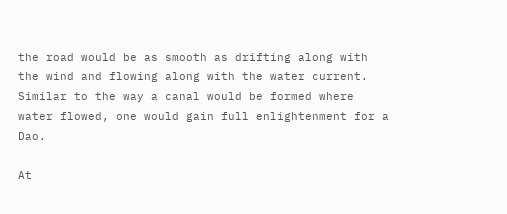the road would be as smooth as drifting along with the wind and flowing along with the water current. Similar to the way a canal would be formed where water flowed, one would gain full enlightenment for a Dao.

At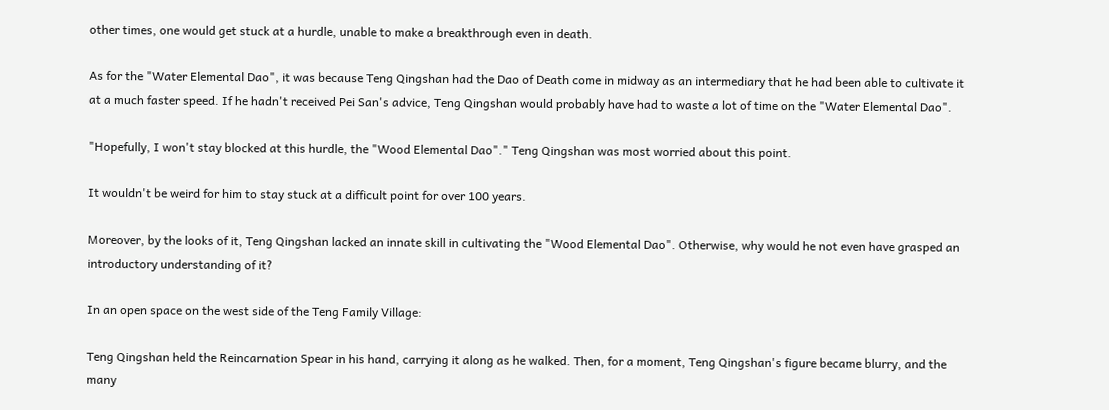other times, one would get stuck at a hurdle, unable to make a breakthrough even in death.

As for the "Water Elemental Dao", it was because Teng Qingshan had the Dao of Death come in midway as an intermediary that he had been able to cultivate it at a much faster speed. If he hadn't received Pei San's advice, Teng Qingshan would probably have had to waste a lot of time on the "Water Elemental Dao".

"Hopefully, I won't stay blocked at this hurdle, the "Wood Elemental Dao"." Teng Qingshan was most worried about this point.

It wouldn't be weird for him to stay stuck at a difficult point for over 100 years.

Moreover, by the looks of it, Teng Qingshan lacked an innate skill in cultivating the "Wood Elemental Dao". Otherwise, why would he not even have grasped an introductory understanding of it?

In an open space on the west side of the Teng Family Village:

Teng Qingshan held the Reincarnation Spear in his hand, carrying it along as he walked. Then, for a moment, Teng Qingshan's figure became blurry, and the many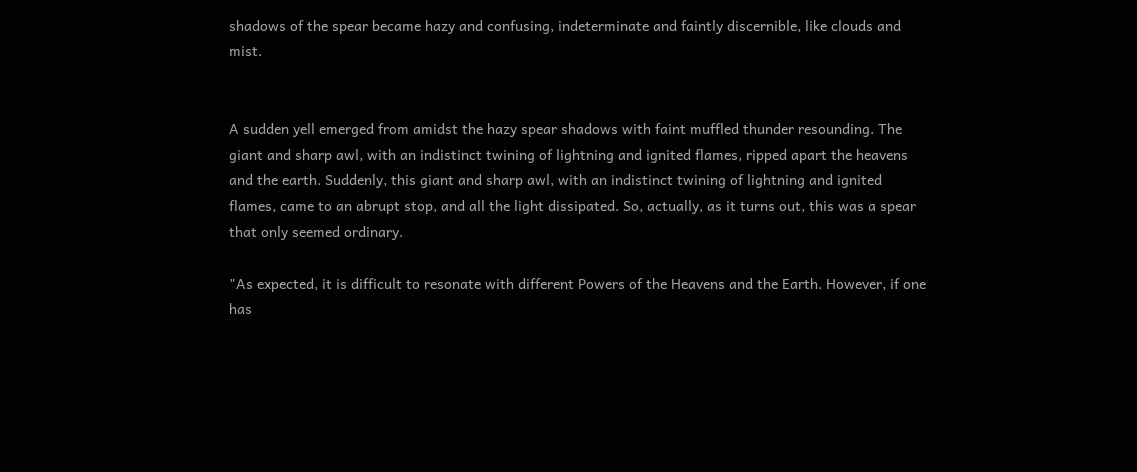shadows of the spear became hazy and confusing, indeterminate and faintly discernible, like clouds and mist.


A sudden yell emerged from amidst the hazy spear shadows with faint muffled thunder resounding. The giant and sharp awl, with an indistinct twining of lightning and ignited flames, ripped apart the heavens and the earth. Suddenly, this giant and sharp awl, with an indistinct twining of lightning and ignited flames, came to an abrupt stop, and all the light dissipated. So, actually, as it turns out, this was a spear that only seemed ordinary.

"As expected, it is difficult to resonate with different Powers of the Heavens and the Earth. However, if one has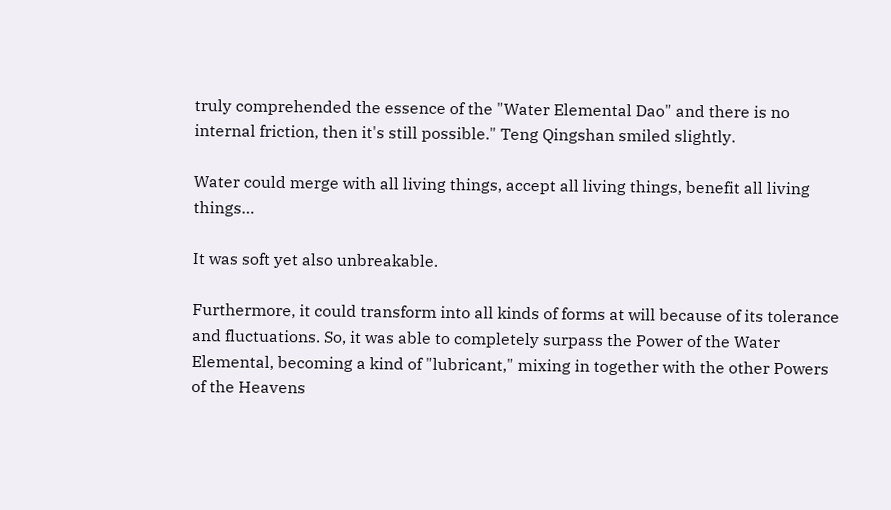truly comprehended the essence of the "Water Elemental Dao" and there is no internal friction, then it's still possible." Teng Qingshan smiled slightly.

Water could merge with all living things, accept all living things, benefit all living things…

It was soft yet also unbreakable.

Furthermore, it could transform into all kinds of forms at will because of its tolerance and fluctuations. So, it was able to completely surpass the Power of the Water Elemental, becoming a kind of "lubricant," mixing in together with the other Powers of the Heavens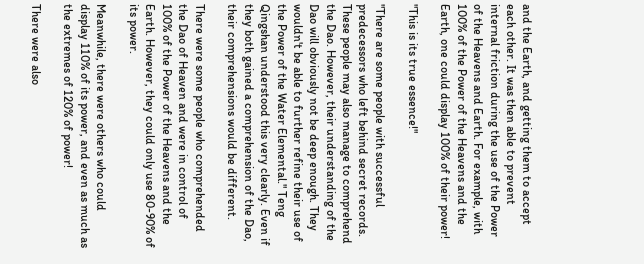and the Earth, and getting them to accept each other. It was then able to prevent internal friction during the use of the Power of the Heavens and Earth. For example, with 100% of the Power of the Heavens and the Earth, one could display 100% of their power!

"This is its true essence!"

"There are some people with successful predecessors who left behind secret records. These people may also manage to comprehend the Dao. However, their understanding of the Dao will obviously not be deep enough. They wouldn't be able to further refine their use of the Power of the Water Elemental." Teng Qingshan understood this very clearly. Even if they both gained a comprehension of the Dao, their comprehensions would be different.

There were some people who comprehended the Dao of Heaven and were in control of 100% of the Power of the Heavens and the Earth. However, they could only use 80-90% of its power.

Meanwhile, there were others who could display 110% of its power, and even as much as the extremes of 120% of power!

There were also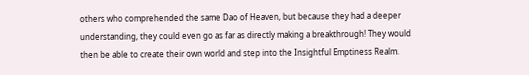others who comprehended the same Dao of Heaven, but because they had a deeper understanding, they could even go as far as directly making a breakthrough! They would then be able to create their own world and step into the Insightful Emptiness Realm.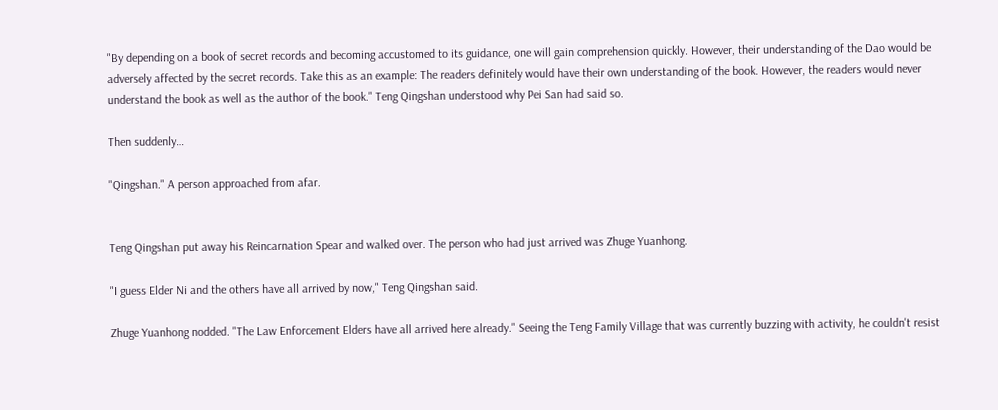"By depending on a book of secret records and becoming accustomed to its guidance, one will gain comprehension quickly. However, their understanding of the Dao would be adversely affected by the secret records. Take this as an example: The readers definitely would have their own understanding of the book. However, the readers would never understand the book as well as the author of the book." Teng Qingshan understood why Pei San had said so.

Then suddenly…

"Qingshan." A person approached from afar.


Teng Qingshan put away his Reincarnation Spear and walked over. The person who had just arrived was Zhuge Yuanhong.

"I guess Elder Ni and the others have all arrived by now," Teng Qingshan said.

Zhuge Yuanhong nodded. "The Law Enforcement Elders have all arrived here already." Seeing the Teng Family Village that was currently buzzing with activity, he couldn't resist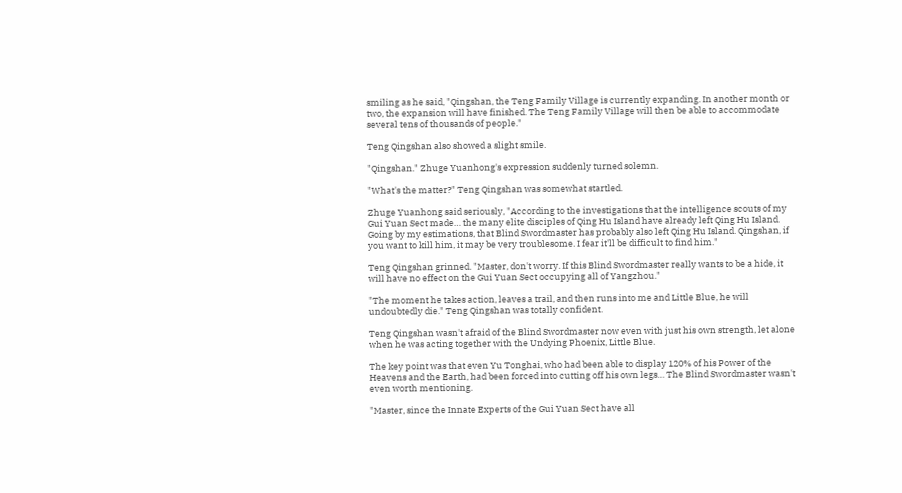smiling as he said, "Qingshan, the Teng Family Village is currently expanding. In another month or two, the expansion will have finished. The Teng Family Village will then be able to accommodate several tens of thousands of people."

Teng Qingshan also showed a slight smile.

"Qingshan." Zhuge Yuanhong's expression suddenly turned solemn.

"What's the matter?" Teng Qingshan was somewhat startled.

Zhuge Yuanhong said seriously, "According to the investigations that the intelligence scouts of my Gui Yuan Sect made… the many elite disciples of Qing Hu Island have already left Qing Hu Island. Going by my estimations, that Blind Swordmaster has probably also left Qing Hu Island. Qingshan, if you want to kill him, it may be very troublesome. I fear it'll be difficult to find him."

Teng Qingshan grinned. "Master, don't worry. If this Blind Swordmaster really wants to be a hide, it will have no effect on the Gui Yuan Sect occupying all of Yangzhou."

"The moment he takes action, leaves a trail, and then runs into me and Little Blue, he will undoubtedly die." Teng Qingshan was totally confident.

Teng Qingshan wasn't afraid of the Blind Swordmaster now even with just his own strength, let alone when he was acting together with the Undying Phoenix, Little Blue.

The key point was that even Yu Tonghai, who had been able to display 120% of his Power of the Heavens and the Earth, had been forced into cutting off his own legs… The Blind Swordmaster wasn't even worth mentioning.

"Master, since the Innate Experts of the Gui Yuan Sect have all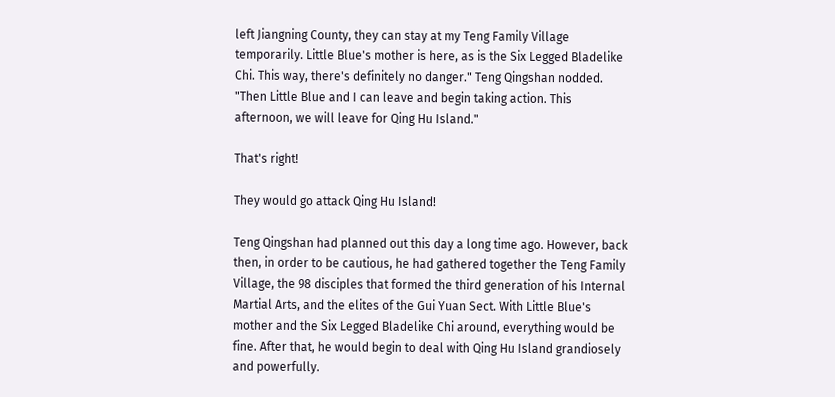left Jiangning County, they can stay at my Teng Family Village temporarily. Little Blue's mother is here, as is the Six Legged Bladelike Chi. This way, there's definitely no danger." Teng Qingshan nodded. "Then Little Blue and I can leave and begin taking action. This afternoon, we will leave for Qing Hu Island."

That's right!

They would go attack Qing Hu Island!

Teng Qingshan had planned out this day a long time ago. However, back then, in order to be cautious, he had gathered together the Teng Family Village, the 98 disciples that formed the third generation of his Internal Martial Arts, and the elites of the Gui Yuan Sect. With Little Blue's mother and the Six Legged Bladelike Chi around, everything would be fine. After that, he would begin to deal with Qing Hu Island grandiosely and powerfully.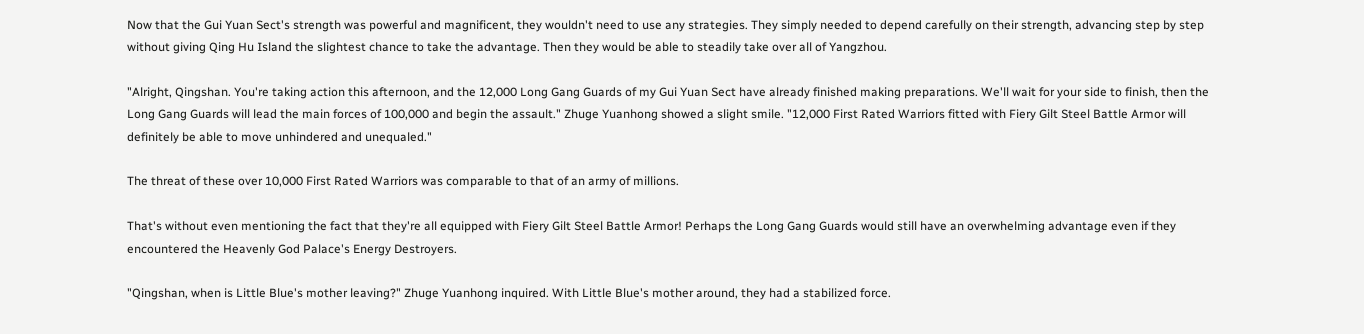Now that the Gui Yuan Sect's strength was powerful and magnificent, they wouldn't need to use any strategies. They simply needed to depend carefully on their strength, advancing step by step without giving Qing Hu Island the slightest chance to take the advantage. Then they would be able to steadily take over all of Yangzhou.

"Alright, Qingshan. You're taking action this afternoon, and the 12,000 Long Gang Guards of my Gui Yuan Sect have already finished making preparations. We'll wait for your side to finish, then the Long Gang Guards will lead the main forces of 100,000 and begin the assault." Zhuge Yuanhong showed a slight smile. "12,000 First Rated Warriors fitted with Fiery Gilt Steel Battle Armor will definitely be able to move unhindered and unequaled."

The threat of these over 10,000 First Rated Warriors was comparable to that of an army of millions.

That's without even mentioning the fact that they're all equipped with Fiery Gilt Steel Battle Armor! Perhaps the Long Gang Guards would still have an overwhelming advantage even if they encountered the Heavenly God Palace's Energy Destroyers.

"Qingshan, when is Little Blue's mother leaving?" Zhuge Yuanhong inquired. With Little Blue's mother around, they had a stabilized force.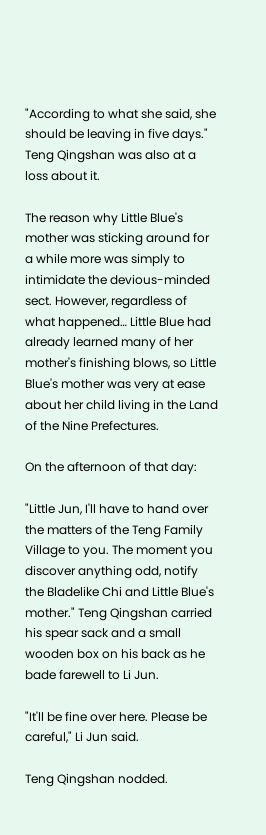"According to what she said, she should be leaving in five days." Teng Qingshan was also at a loss about it.

The reason why Little Blue's mother was sticking around for a while more was simply to intimidate the devious-minded sect. However, regardless of what happened… Little Blue had already learned many of her mother's finishing blows, so Little Blue's mother was very at ease about her child living in the Land of the Nine Prefectures.

On the afternoon of that day:

"Little Jun, I'll have to hand over the matters of the Teng Family Village to you. The moment you discover anything odd, notify the Bladelike Chi and Little Blue's mother." Teng Qingshan carried his spear sack and a small wooden box on his back as he bade farewell to Li Jun.

"It'll be fine over here. Please be careful," Li Jun said.

Teng Qingshan nodded.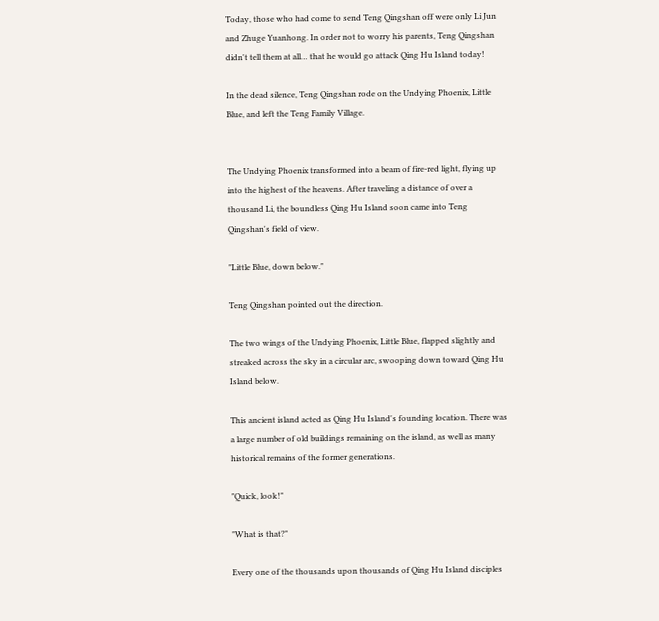Today, those who had come to send Teng Qingshan off were only Li Jun and Zhuge Yuanhong. In order not to worry his parents, Teng Qingshan didn't tell them at all… that he would go attack Qing Hu Island today!

In the dead silence, Teng Qingshan rode on the Undying Phoenix, Little Blue, and left the Teng Family Village.


The Undying Phoenix transformed into a beam of fire-red light, flying up into the highest of the heavens. After traveling a distance of over a thousand Li, the boundless Qing Hu Island soon came into Teng Qingshan's field of view.

"Little Blue, down below."

Teng Qingshan pointed out the direction.

The two wings of the Undying Phoenix, Little Blue, flapped slightly and streaked across the sky in a circular arc, swooping down toward Qing Hu Island below.

This ancient island acted as Qing Hu Island's founding location. There was a large number of old buildings remaining on the island, as well as many historical remains of the former generations.

"Quick, look!"

"What is that?"

Every one of the thousands upon thousands of Qing Hu Island disciples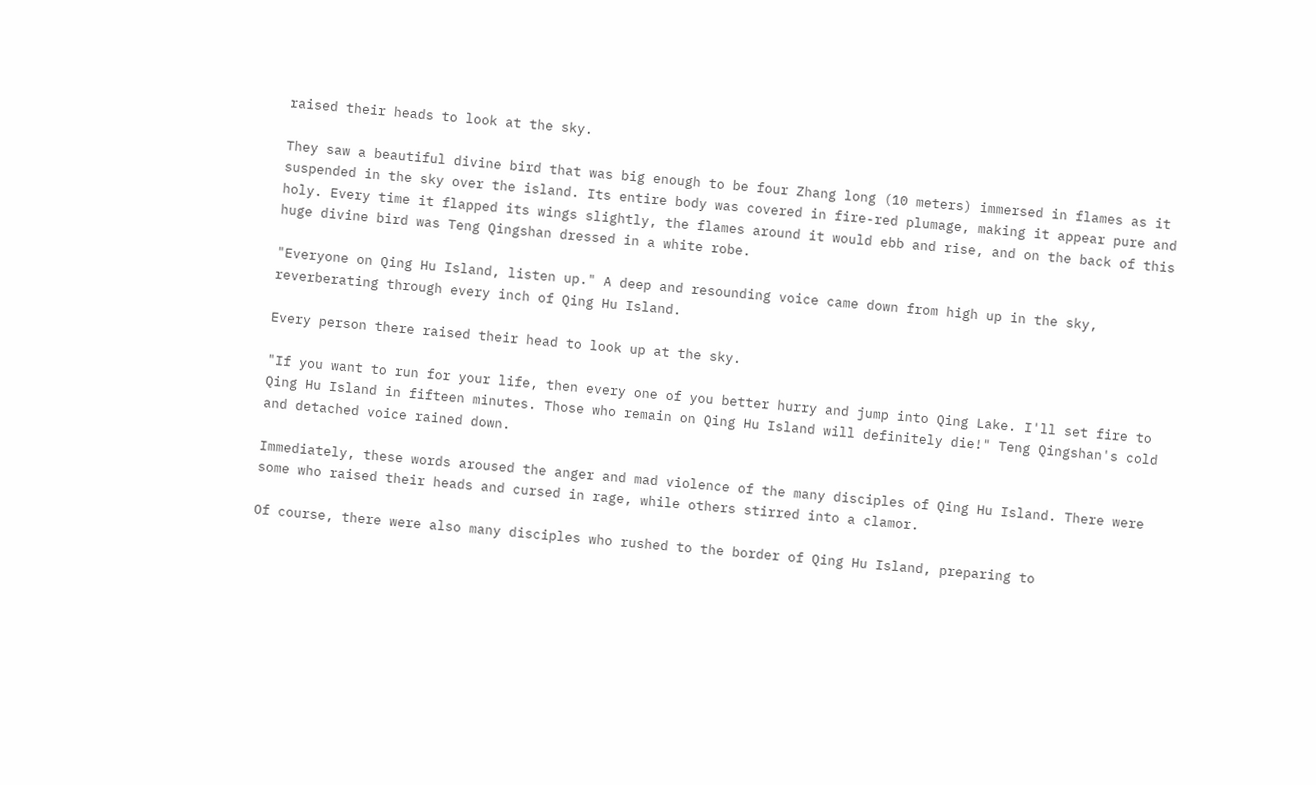raised their heads to look at the sky.

They saw a beautiful divine bird that was big enough to be four Zhang long (10 meters) immersed in flames as it suspended in the sky over the island. Its entire body was covered in fire-red plumage, making it appear pure and holy. Every time it flapped its wings slightly, the flames around it would ebb and rise, and on the back of this huge divine bird was Teng Qingshan dressed in a white robe.

"Everyone on Qing Hu Island, listen up." A deep and resounding voice came down from high up in the sky, reverberating through every inch of Qing Hu Island.

Every person there raised their head to look up at the sky.

"If you want to run for your life, then every one of you better hurry and jump into Qing Lake. I'll set fire to Qing Hu Island in fifteen minutes. Those who remain on Qing Hu Island will definitely die!" Teng Qingshan's cold and detached voice rained down.

Immediately, these words aroused the anger and mad violence of the many disciples of Qing Hu Island. There were some who raised their heads and cursed in rage, while others stirred into a clamor.

Of course, there were also many disciples who rushed to the border of Qing Hu Island, preparing to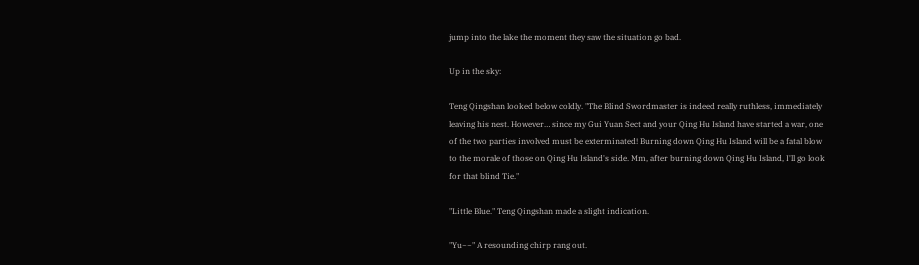jump into the lake the moment they saw the situation go bad.

Up in the sky:

Teng Qingshan looked below coldly. "The Blind Swordmaster is indeed really ruthless, immediately leaving his nest. However… since my Gui Yuan Sect and your Qing Hu Island have started a war, one of the two parties involved must be exterminated! Burning down Qing Hu Island will be a fatal blow to the morale of those on Qing Hu Island's side. Mm, after burning down Qing Hu Island, I'll go look for that blind Tie."

"Little Blue." Teng Qingshan made a slight indication.

"Yu~~" A resounding chirp rang out.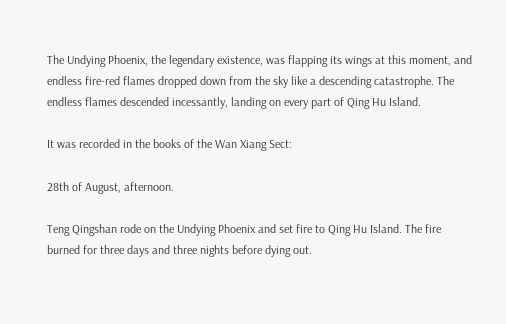The Undying Phoenix, the legendary existence, was flapping its wings at this moment, and endless fire-red flames dropped down from the sky like a descending catastrophe. The endless flames descended incessantly, landing on every part of Qing Hu Island.

It was recorded in the books of the Wan Xiang Sect:

28th of August, afternoon.

Teng Qingshan rode on the Undying Phoenix and set fire to Qing Hu Island. The fire burned for three days and three nights before dying out.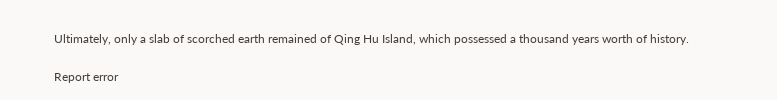Ultimately, only a slab of scorched earth remained of Qing Hu Island, which possessed a thousand years worth of history.

Report error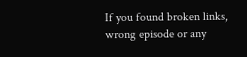If you found broken links, wrong episode or any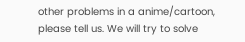other problems in a anime/cartoon, please tell us. We will try to solve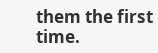them the first time.